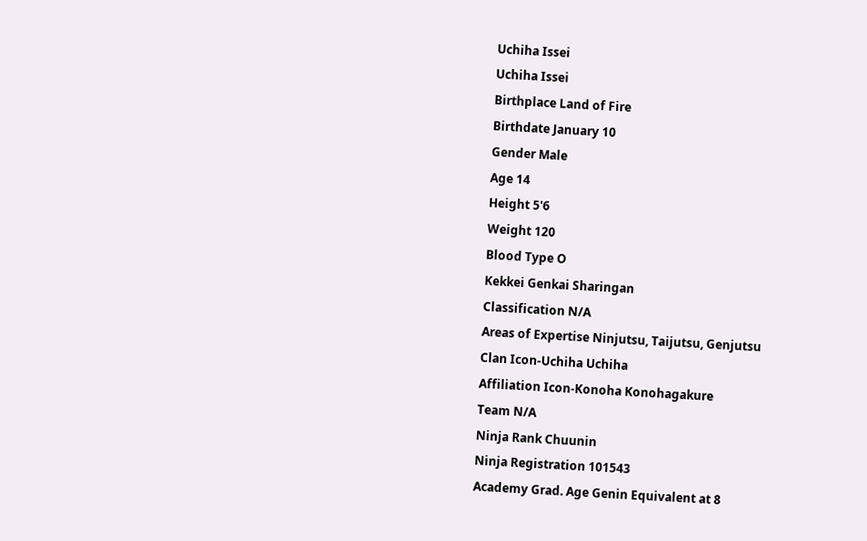Uchiha Issei
Uchiha Issei
Birthplace Land of Fire
Birthdate January 10
Gender Male
Age 14
Height 5'6
Weight 120
Blood Type O
Kekkei Genkai Sharingan
Classification N/A
Areas of Expertise Ninjutsu, Taijutsu, Genjutsu
Clan Icon-Uchiha Uchiha
Affiliation Icon-Konoha Konohagakure
Team N/A
Ninja Rank Chuunin
Ninja Registration 101543
Academy Grad. Age Genin Equivalent at 8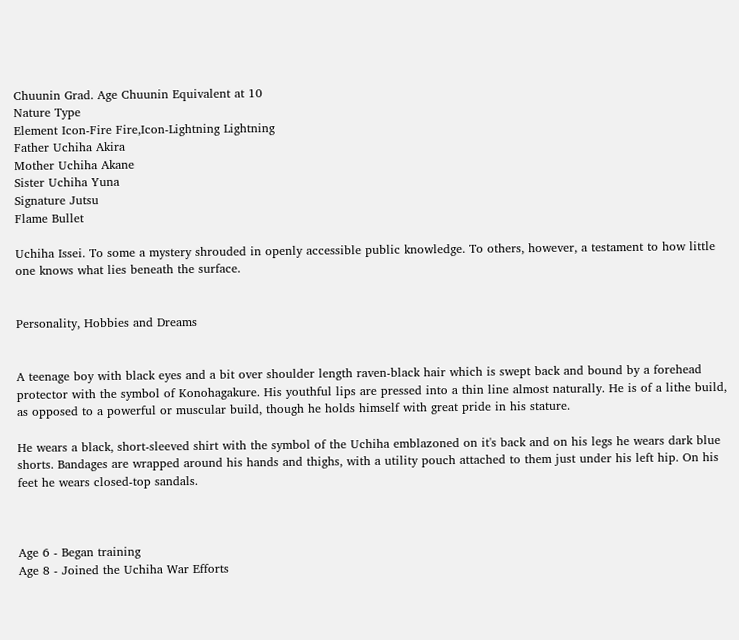Chuunin Grad. Age Chuunin Equivalent at 10
Nature Type
Element Icon-Fire Fire,Icon-Lightning Lightning
Father Uchiha Akira
Mother Uchiha Akane
Sister Uchiha Yuna
Signature Jutsu
Flame Bullet

Uchiha Issei. To some a mystery shrouded in openly accessible public knowledge. To others, however, a testament to how little one knows what lies beneath the surface.


Personality, Hobbies and Dreams


A teenage boy with black eyes and a bit over shoulder length raven-black hair which is swept back and bound by a forehead protector with the symbol of Konohagakure. His youthful lips are pressed into a thin line almost naturally. He is of a lithe build, as opposed to a powerful or muscular build, though he holds himself with great pride in his stature.

He wears a black, short-sleeved shirt with the symbol of the Uchiha emblazoned on it's back and on his legs he wears dark blue shorts. Bandages are wrapped around his hands and thighs, with a utility pouch attached to them just under his left hip. On his feet he wears closed-top sandals.



Age 6 - Began training
Age 8 - Joined the Uchiha War Efforts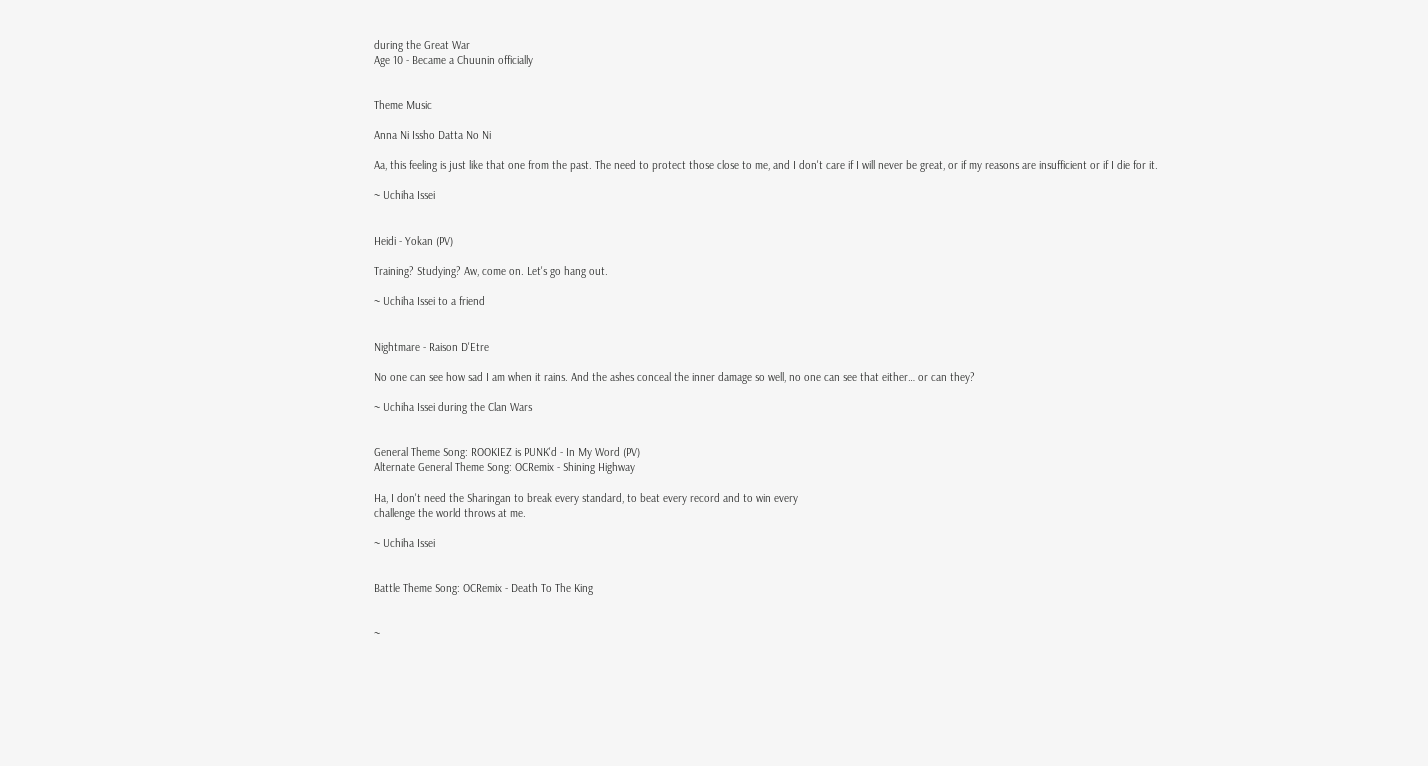during the Great War
Age 10 - Became a Chuunin officially


Theme Music

Anna Ni Issho Datta No Ni

Aa, this feeling is just like that one from the past. The need to protect those close to me, and I don't care if I will never be great, or if my reasons are insufficient or if I die for it.

~ Uchiha Issei


Heidi - Yokan (PV)

Training? Studying? Aw, come on. Let's go hang out.

~ Uchiha Issei to a friend


Nightmare - Raison D'Etre

No one can see how sad I am when it rains. And the ashes conceal the inner damage so well, no one can see that either… or can they?

~ Uchiha Issei during the Clan Wars


General Theme Song: ROOKIEZ is PUNK'd - In My Word (PV)
Alternate General Theme Song: OCRemix - Shining Highway

Ha, I don't need the Sharingan to break every standard, to beat every record and to win every
challenge the world throws at me.

~ Uchiha Issei


Battle Theme Song: OCRemix - Death To The King


~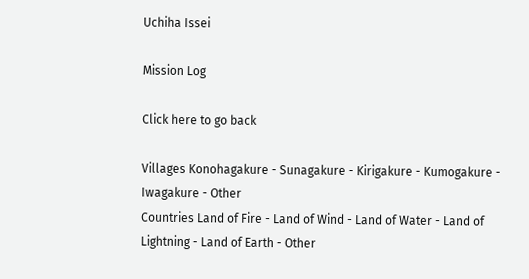Uchiha Issei

Mission Log

Click here to go back

Villages Konohagakure - Sunagakure - Kirigakure - Kumogakure - Iwagakure - Other
Countries Land of Fire - Land of Wind - Land of Water - Land of Lightning - Land of Earth - Other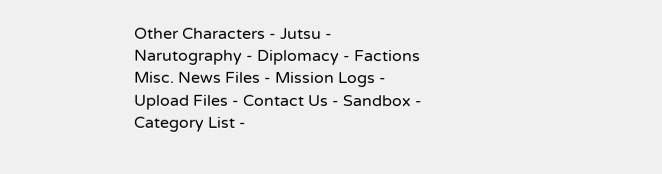Other Characters - Jutsu - Narutography - Diplomacy - Factions
Misc. News Files - Mission Logs - Upload Files - Contact Us - Sandbox - Category List -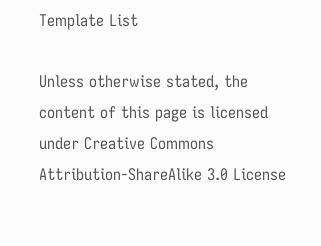Template List

Unless otherwise stated, the content of this page is licensed under Creative Commons Attribution-ShareAlike 3.0 License